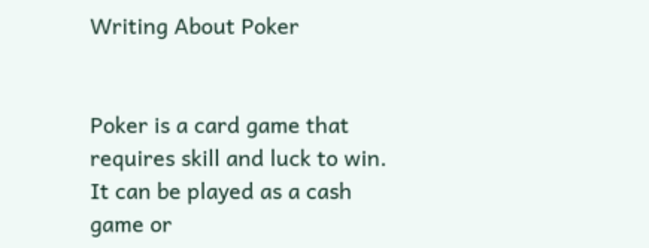Writing About Poker


Poker is a card game that requires skill and luck to win. It can be played as a cash game or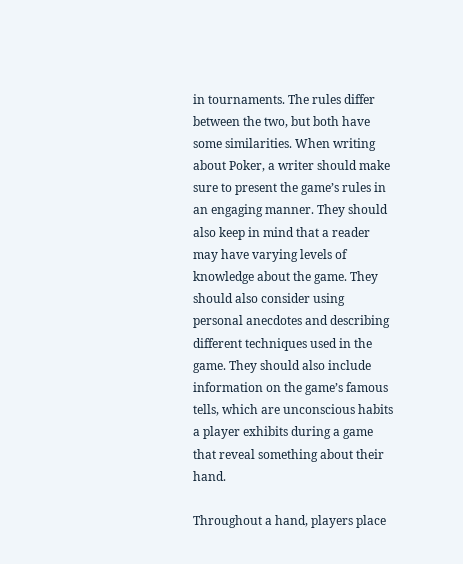in tournaments. The rules differ between the two, but both have some similarities. When writing about Poker, a writer should make sure to present the game’s rules in an engaging manner. They should also keep in mind that a reader may have varying levels of knowledge about the game. They should also consider using personal anecdotes and describing different techniques used in the game. They should also include information on the game’s famous tells, which are unconscious habits a player exhibits during a game that reveal something about their hand.

Throughout a hand, players place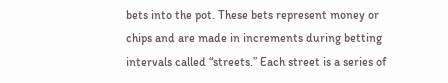bets into the pot. These bets represent money or chips and are made in increments during betting intervals called “streets.” Each street is a series of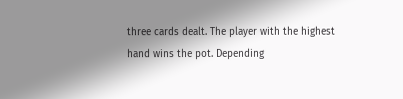three cards dealt. The player with the highest hand wins the pot. Depending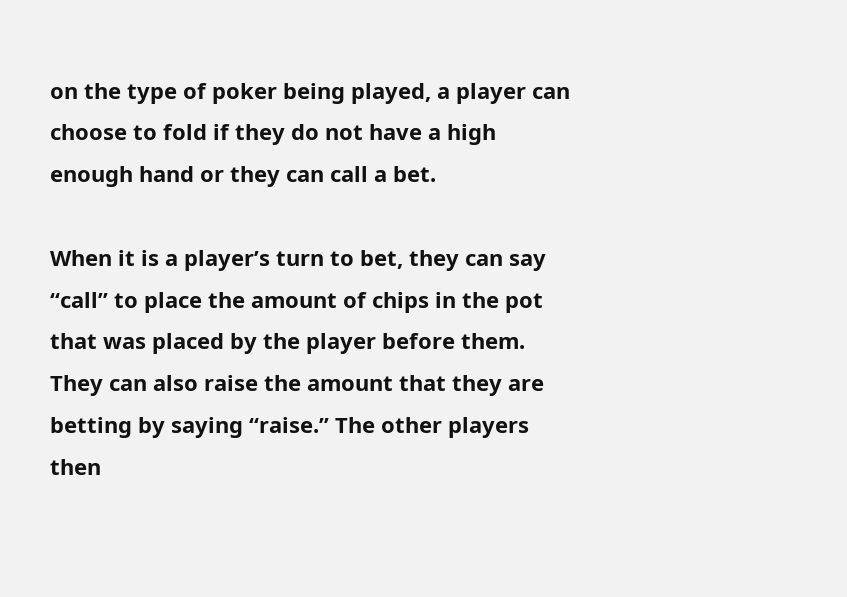on the type of poker being played, a player can choose to fold if they do not have a high enough hand or they can call a bet.

When it is a player’s turn to bet, they can say “call” to place the amount of chips in the pot that was placed by the player before them. They can also raise the amount that they are betting by saying “raise.” The other players then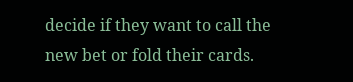decide if they want to call the new bet or fold their cards.